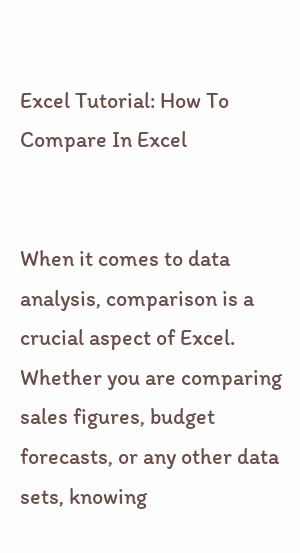Excel Tutorial: How To Compare In Excel


When it comes to data analysis, comparison is a crucial aspect of Excel. Whether you are comparing sales figures, budget forecasts, or any other data sets, knowing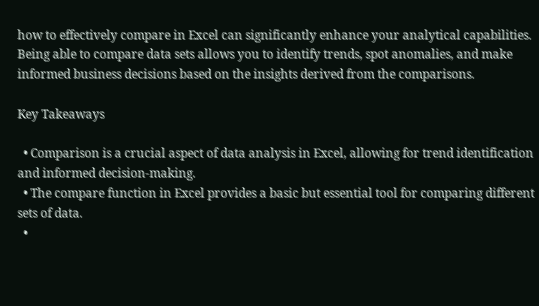how to effectively compare in Excel can significantly enhance your analytical capabilities. Being able to compare data sets allows you to identify trends, spot anomalies, and make informed business decisions based on the insights derived from the comparisons.

Key Takeaways

  • Comparison is a crucial aspect of data analysis in Excel, allowing for trend identification and informed decision-making.
  • The compare function in Excel provides a basic but essential tool for comparing different sets of data.
  •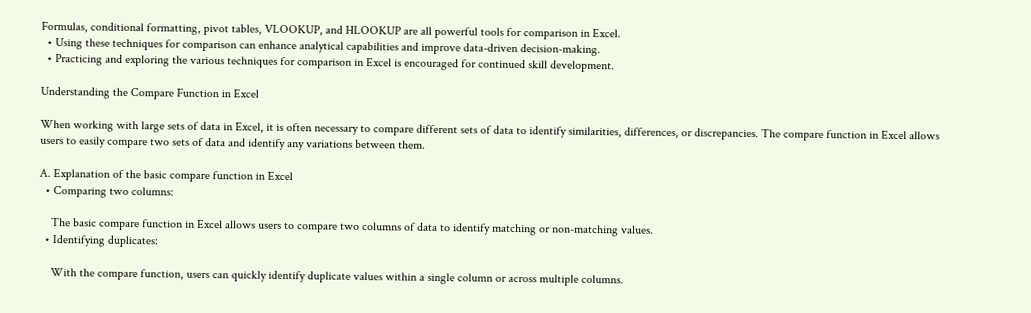Formulas, conditional formatting, pivot tables, VLOOKUP, and HLOOKUP are all powerful tools for comparison in Excel.
  • Using these techniques for comparison can enhance analytical capabilities and improve data-driven decision-making.
  • Practicing and exploring the various techniques for comparison in Excel is encouraged for continued skill development.

Understanding the Compare Function in Excel

When working with large sets of data in Excel, it is often necessary to compare different sets of data to identify similarities, differences, or discrepancies. The compare function in Excel allows users to easily compare two sets of data and identify any variations between them.

A. Explanation of the basic compare function in Excel
  • Comparing two columns:

    The basic compare function in Excel allows users to compare two columns of data to identify matching or non-matching values.
  • Identifying duplicates:

    With the compare function, users can quickly identify duplicate values within a single column or across multiple columns.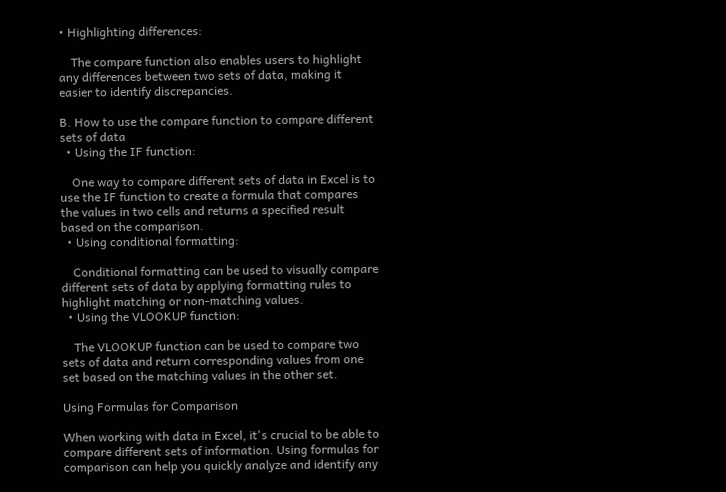• Highlighting differences:

    The compare function also enables users to highlight any differences between two sets of data, making it easier to identify discrepancies.

B. How to use the compare function to compare different sets of data
  • Using the IF function:

    One way to compare different sets of data in Excel is to use the IF function to create a formula that compares the values in two cells and returns a specified result based on the comparison.
  • Using conditional formatting:

    Conditional formatting can be used to visually compare different sets of data by applying formatting rules to highlight matching or non-matching values.
  • Using the VLOOKUP function:

    The VLOOKUP function can be used to compare two sets of data and return corresponding values from one set based on the matching values in the other set.

Using Formulas for Comparison

When working with data in Excel, it's crucial to be able to compare different sets of information. Using formulas for comparison can help you quickly analyze and identify any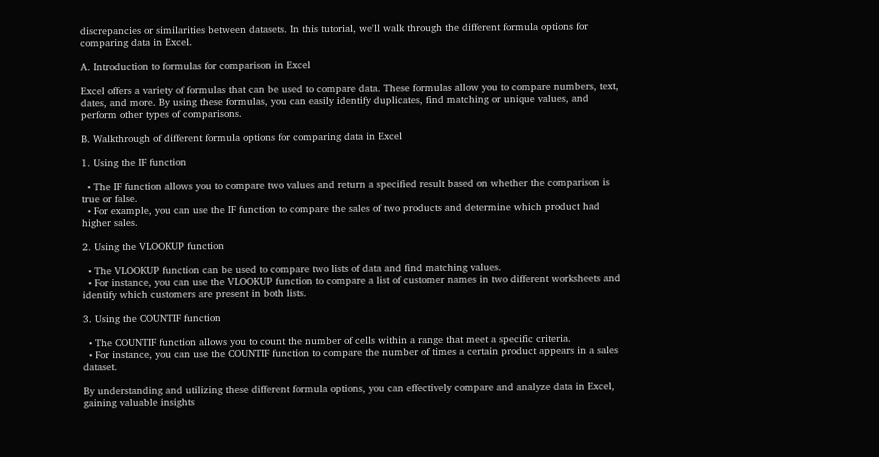discrepancies or similarities between datasets. In this tutorial, we'll walk through the different formula options for comparing data in Excel.

A. Introduction to formulas for comparison in Excel

Excel offers a variety of formulas that can be used to compare data. These formulas allow you to compare numbers, text, dates, and more. By using these formulas, you can easily identify duplicates, find matching or unique values, and perform other types of comparisons.

B. Walkthrough of different formula options for comparing data in Excel

1. Using the IF function

  • The IF function allows you to compare two values and return a specified result based on whether the comparison is true or false.
  • For example, you can use the IF function to compare the sales of two products and determine which product had higher sales.

2. Using the VLOOKUP function

  • The VLOOKUP function can be used to compare two lists of data and find matching values.
  • For instance, you can use the VLOOKUP function to compare a list of customer names in two different worksheets and identify which customers are present in both lists.

3. Using the COUNTIF function

  • The COUNTIF function allows you to count the number of cells within a range that meet a specific criteria.
  • For instance, you can use the COUNTIF function to compare the number of times a certain product appears in a sales dataset.

By understanding and utilizing these different formula options, you can effectively compare and analyze data in Excel, gaining valuable insights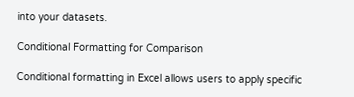into your datasets.

Conditional Formatting for Comparison

Conditional formatting in Excel allows users to apply specific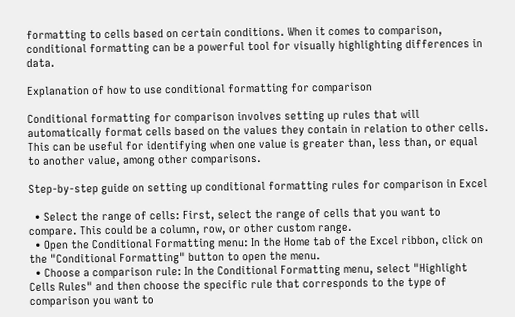formatting to cells based on certain conditions. When it comes to comparison, conditional formatting can be a powerful tool for visually highlighting differences in data.

Explanation of how to use conditional formatting for comparison

Conditional formatting for comparison involves setting up rules that will automatically format cells based on the values they contain in relation to other cells. This can be useful for identifying when one value is greater than, less than, or equal to another value, among other comparisons.

Step-by-step guide on setting up conditional formatting rules for comparison in Excel

  • Select the range of cells: First, select the range of cells that you want to compare. This could be a column, row, or other custom range.
  • Open the Conditional Formatting menu: In the Home tab of the Excel ribbon, click on the "Conditional Formatting" button to open the menu.
  • Choose a comparison rule: In the Conditional Formatting menu, select "Highlight Cells Rules" and then choose the specific rule that corresponds to the type of comparison you want to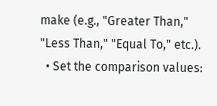make (e.g., "Greater Than," "Less Than," "Equal To," etc.).
  • Set the comparison values: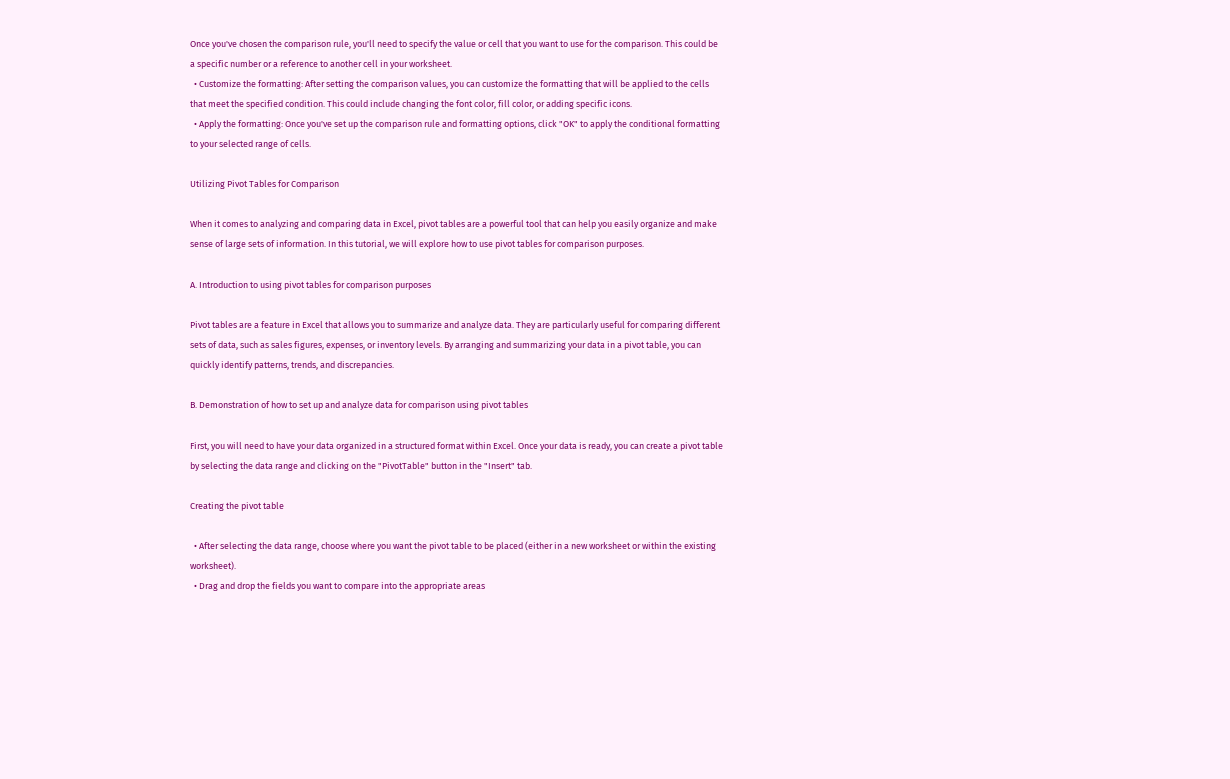Once you've chosen the comparison rule, you'll need to specify the value or cell that you want to use for the comparison. This could be a specific number or a reference to another cell in your worksheet.
  • Customize the formatting: After setting the comparison values, you can customize the formatting that will be applied to the cells that meet the specified condition. This could include changing the font color, fill color, or adding specific icons.
  • Apply the formatting: Once you've set up the comparison rule and formatting options, click "OK" to apply the conditional formatting to your selected range of cells.

Utilizing Pivot Tables for Comparison

When it comes to analyzing and comparing data in Excel, pivot tables are a powerful tool that can help you easily organize and make sense of large sets of information. In this tutorial, we will explore how to use pivot tables for comparison purposes.

A. Introduction to using pivot tables for comparison purposes

Pivot tables are a feature in Excel that allows you to summarize and analyze data. They are particularly useful for comparing different sets of data, such as sales figures, expenses, or inventory levels. By arranging and summarizing your data in a pivot table, you can quickly identify patterns, trends, and discrepancies.

B. Demonstration of how to set up and analyze data for comparison using pivot tables

First, you will need to have your data organized in a structured format within Excel. Once your data is ready, you can create a pivot table by selecting the data range and clicking on the "PivotTable" button in the "Insert" tab.

Creating the pivot table

  • After selecting the data range, choose where you want the pivot table to be placed (either in a new worksheet or within the existing worksheet).
  • Drag and drop the fields you want to compare into the appropriate areas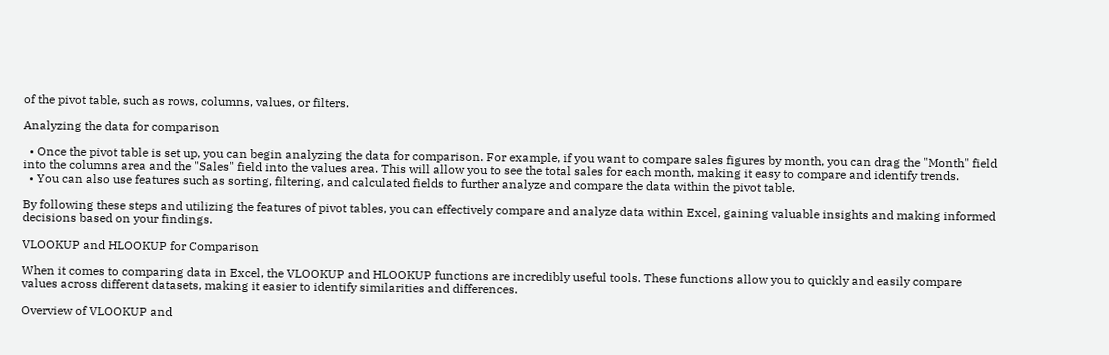of the pivot table, such as rows, columns, values, or filters.

Analyzing the data for comparison

  • Once the pivot table is set up, you can begin analyzing the data for comparison. For example, if you want to compare sales figures by month, you can drag the "Month" field into the columns area and the "Sales" field into the values area. This will allow you to see the total sales for each month, making it easy to compare and identify trends.
  • You can also use features such as sorting, filtering, and calculated fields to further analyze and compare the data within the pivot table.

By following these steps and utilizing the features of pivot tables, you can effectively compare and analyze data within Excel, gaining valuable insights and making informed decisions based on your findings.

VLOOKUP and HLOOKUP for Comparison

When it comes to comparing data in Excel, the VLOOKUP and HLOOKUP functions are incredibly useful tools. These functions allow you to quickly and easily compare values across different datasets, making it easier to identify similarities and differences.

Overview of VLOOKUP and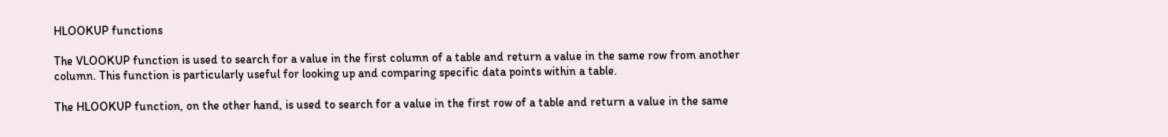HLOOKUP functions

The VLOOKUP function is used to search for a value in the first column of a table and return a value in the same row from another column. This function is particularly useful for looking up and comparing specific data points within a table.

The HLOOKUP function, on the other hand, is used to search for a value in the first row of a table and return a value in the same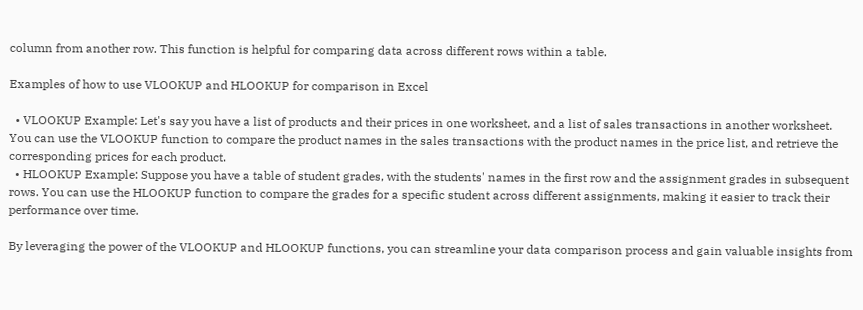column from another row. This function is helpful for comparing data across different rows within a table.

Examples of how to use VLOOKUP and HLOOKUP for comparison in Excel

  • VLOOKUP Example: Let's say you have a list of products and their prices in one worksheet, and a list of sales transactions in another worksheet. You can use the VLOOKUP function to compare the product names in the sales transactions with the product names in the price list, and retrieve the corresponding prices for each product.
  • HLOOKUP Example: Suppose you have a table of student grades, with the students' names in the first row and the assignment grades in subsequent rows. You can use the HLOOKUP function to compare the grades for a specific student across different assignments, making it easier to track their performance over time.

By leveraging the power of the VLOOKUP and HLOOKUP functions, you can streamline your data comparison process and gain valuable insights from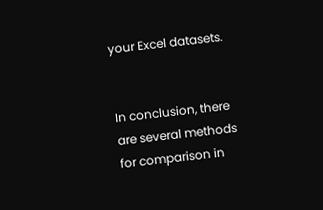your Excel datasets.


In conclusion, there are several methods for comparison in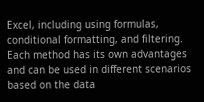Excel, including using formulas, conditional formatting, and filtering. Each method has its own advantages and can be used in different scenarios based on the data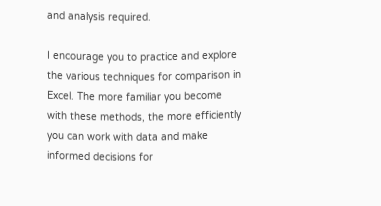and analysis required.

I encourage you to practice and explore the various techniques for comparison in Excel. The more familiar you become with these methods, the more efficiently you can work with data and make informed decisions for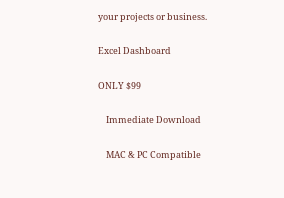your projects or business.

Excel Dashboard

ONLY $99

    Immediate Download

    MAC & PC Compatible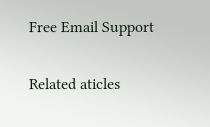Free Email Support

Related aticles